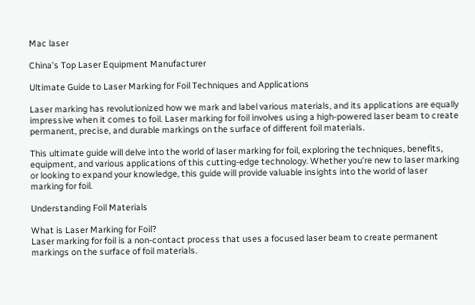Mac laser

China’s Top Laser Equipment Manufacturer

Ultimate Guide to Laser Marking for Foil Techniques and Applications

Laser marking has revolutionized how we mark and label various materials, and its applications are equally impressive when it comes to foil. Laser marking for foil involves using a high-powered laser beam to create permanent, precise, and durable markings on the surface of different foil materials.

This ultimate guide will delve into the world of laser marking for foil, exploring the techniques, benefits, equipment, and various applications of this cutting-edge technology. Whether you’re new to laser marking or looking to expand your knowledge, this guide will provide valuable insights into the world of laser marking for foil.

Understanding Foil Materials

What is Laser Marking for Foil?
Laser marking for foil is a non-contact process that uses a focused laser beam to create permanent markings on the surface of foil materials.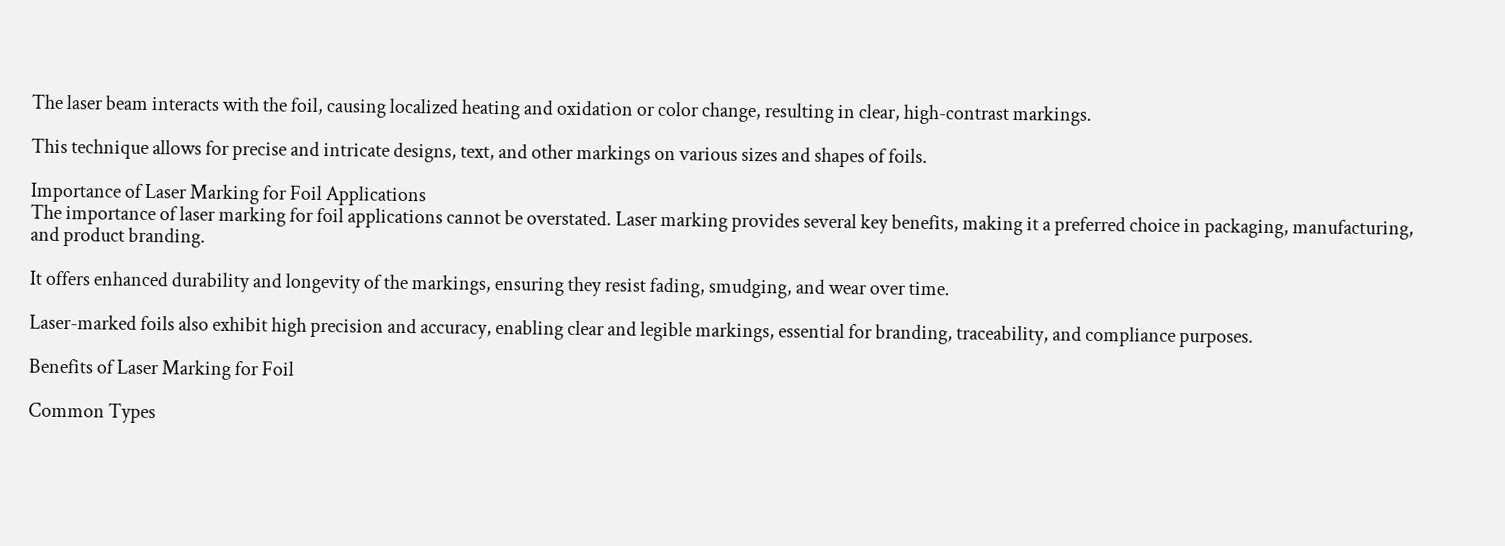The laser beam interacts with the foil, causing localized heating and oxidation or color change, resulting in clear, high-contrast markings.

This technique allows for precise and intricate designs, text, and other markings on various sizes and shapes of foils.

Importance of Laser Marking for Foil Applications
The importance of laser marking for foil applications cannot be overstated. Laser marking provides several key benefits, making it a preferred choice in packaging, manufacturing, and product branding.

It offers enhanced durability and longevity of the markings, ensuring they resist fading, smudging, and wear over time.

Laser-marked foils also exhibit high precision and accuracy, enabling clear and legible markings, essential for branding, traceability, and compliance purposes.

Benefits of Laser Marking for Foil

Common Types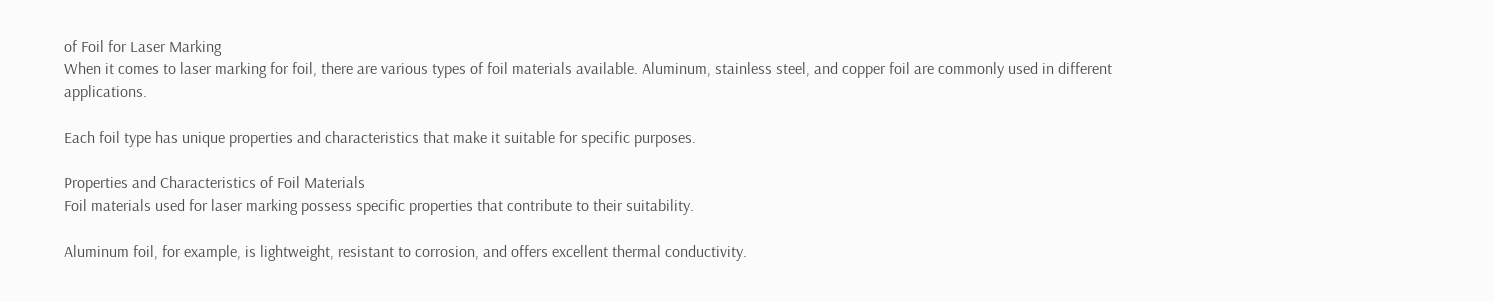of Foil for Laser Marking
When it comes to laser marking for foil, there are various types of foil materials available. Aluminum, stainless steel, and copper foil are commonly used in different applications.

Each foil type has unique properties and characteristics that make it suitable for specific purposes.

Properties and Characteristics of Foil Materials
Foil materials used for laser marking possess specific properties that contribute to their suitability.

Aluminum foil, for example, is lightweight, resistant to corrosion, and offers excellent thermal conductivity.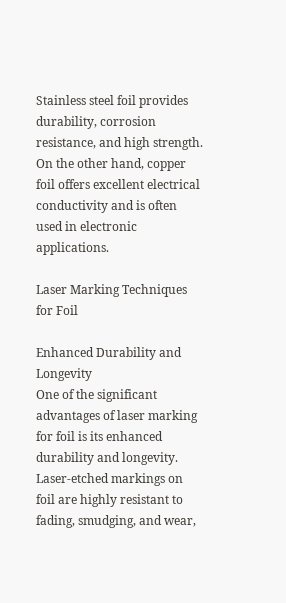Stainless steel foil provides durability, corrosion resistance, and high strength. On the other hand, copper foil offers excellent electrical conductivity and is often used in electronic applications.

Laser Marking Techniques for Foil

Enhanced Durability and Longevity
One of the significant advantages of laser marking for foil is its enhanced durability and longevity. Laser-etched markings on foil are highly resistant to fading, smudging, and wear,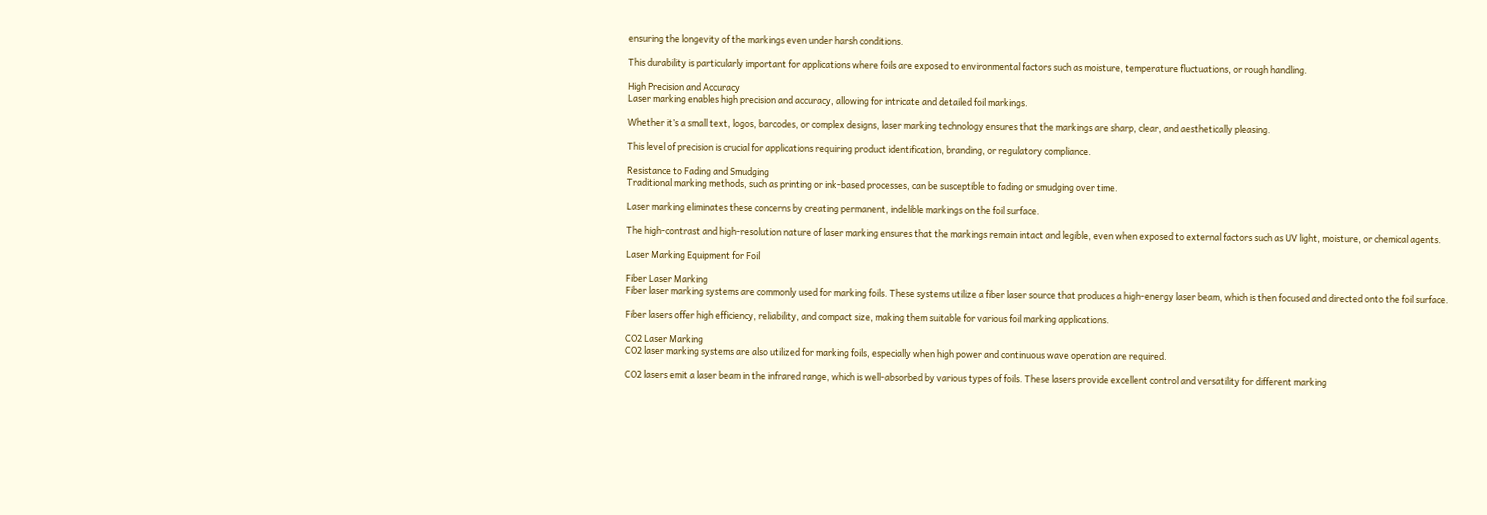ensuring the longevity of the markings even under harsh conditions.

This durability is particularly important for applications where foils are exposed to environmental factors such as moisture, temperature fluctuations, or rough handling.

High Precision and Accuracy
Laser marking enables high precision and accuracy, allowing for intricate and detailed foil markings.

Whether it’s a small text, logos, barcodes, or complex designs, laser marking technology ensures that the markings are sharp, clear, and aesthetically pleasing.

This level of precision is crucial for applications requiring product identification, branding, or regulatory compliance.

Resistance to Fading and Smudging
Traditional marking methods, such as printing or ink-based processes, can be susceptible to fading or smudging over time.

Laser marking eliminates these concerns by creating permanent, indelible markings on the foil surface.

The high-contrast and high-resolution nature of laser marking ensures that the markings remain intact and legible, even when exposed to external factors such as UV light, moisture, or chemical agents.

Laser Marking Equipment for Foil

Fiber Laser Marking
Fiber laser marking systems are commonly used for marking foils. These systems utilize a fiber laser source that produces a high-energy laser beam, which is then focused and directed onto the foil surface.

Fiber lasers offer high efficiency, reliability, and compact size, making them suitable for various foil marking applications.

CO2 Laser Marking
CO2 laser marking systems are also utilized for marking foils, especially when high power and continuous wave operation are required.

CO2 lasers emit a laser beam in the infrared range, which is well-absorbed by various types of foils. These lasers provide excellent control and versatility for different marking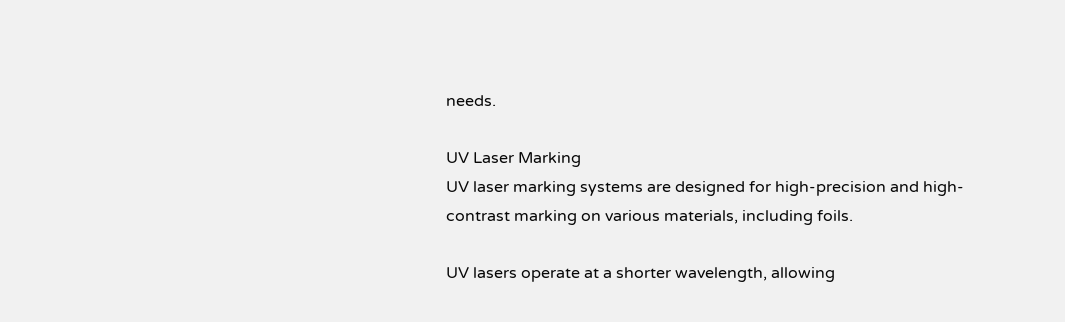needs.

UV Laser Marking
UV laser marking systems are designed for high-precision and high-contrast marking on various materials, including foils.

UV lasers operate at a shorter wavelength, allowing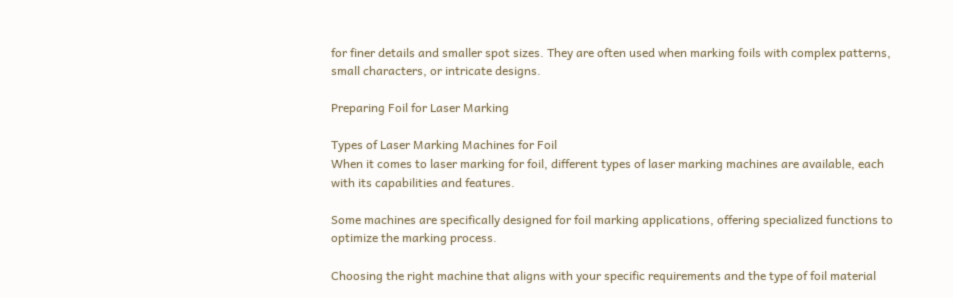for finer details and smaller spot sizes. They are often used when marking foils with complex patterns, small characters, or intricate designs.

Preparing Foil for Laser Marking

Types of Laser Marking Machines for Foil
When it comes to laser marking for foil, different types of laser marking machines are available, each with its capabilities and features.

Some machines are specifically designed for foil marking applications, offering specialized functions to optimize the marking process.

Choosing the right machine that aligns with your specific requirements and the type of foil material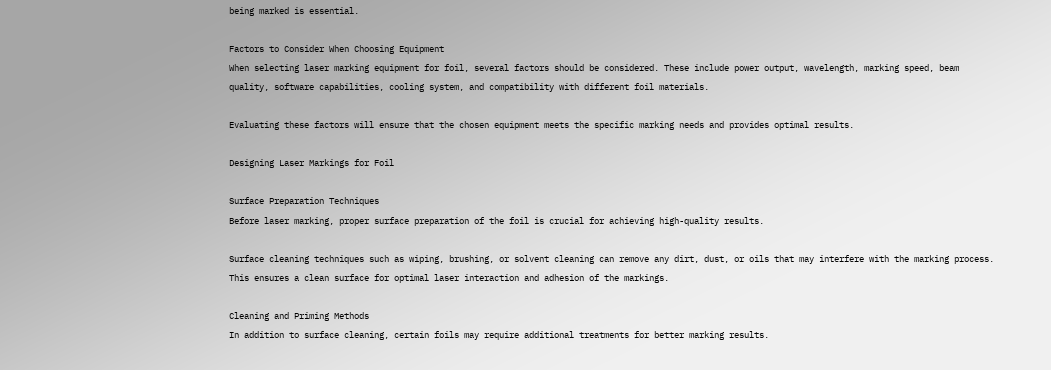being marked is essential.

Factors to Consider When Choosing Equipment
When selecting laser marking equipment for foil, several factors should be considered. These include power output, wavelength, marking speed, beam quality, software capabilities, cooling system, and compatibility with different foil materials.

Evaluating these factors will ensure that the chosen equipment meets the specific marking needs and provides optimal results.

Designing Laser Markings for Foil

Surface Preparation Techniques
Before laser marking, proper surface preparation of the foil is crucial for achieving high-quality results.

Surface cleaning techniques such as wiping, brushing, or solvent cleaning can remove any dirt, dust, or oils that may interfere with the marking process. This ensures a clean surface for optimal laser interaction and adhesion of the markings.

Cleaning and Priming Methods
In addition to surface cleaning, certain foils may require additional treatments for better marking results.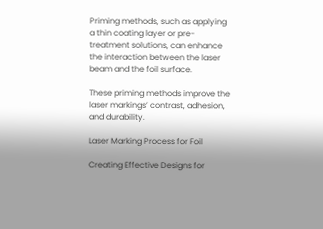Priming methods, such as applying a thin coating layer or pre-treatment solutions, can enhance the interaction between the laser beam and the foil surface.

These priming methods improve the laser markings’ contrast, adhesion, and durability.

Laser Marking Process for Foil

Creating Effective Designs for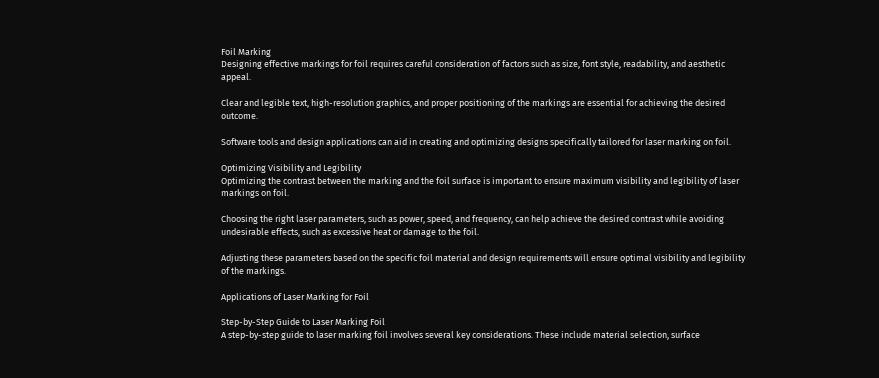Foil Marking
Designing effective markings for foil requires careful consideration of factors such as size, font style, readability, and aesthetic appeal.

Clear and legible text, high-resolution graphics, and proper positioning of the markings are essential for achieving the desired outcome.

Software tools and design applications can aid in creating and optimizing designs specifically tailored for laser marking on foil.

Optimizing Visibility and Legibility
Optimizing the contrast between the marking and the foil surface is important to ensure maximum visibility and legibility of laser markings on foil.

Choosing the right laser parameters, such as power, speed, and frequency, can help achieve the desired contrast while avoiding undesirable effects, such as excessive heat or damage to the foil.

Adjusting these parameters based on the specific foil material and design requirements will ensure optimal visibility and legibility of the markings.

Applications of Laser Marking for Foil

Step-by-Step Guide to Laser Marking Foil
A step-by-step guide to laser marking foil involves several key considerations. These include material selection, surface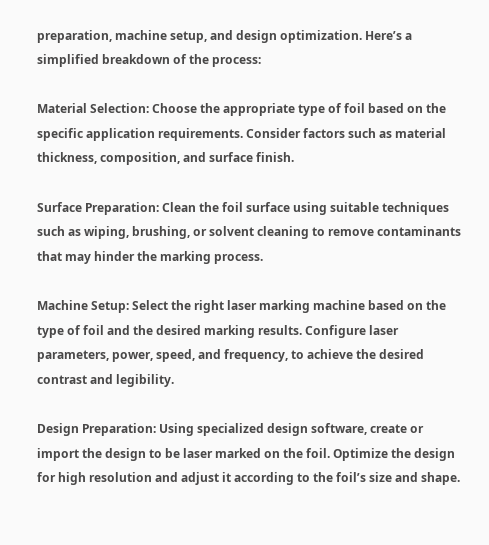preparation, machine setup, and design optimization. Here’s a simplified breakdown of the process:

Material Selection: Choose the appropriate type of foil based on the specific application requirements. Consider factors such as material thickness, composition, and surface finish.

Surface Preparation: Clean the foil surface using suitable techniques such as wiping, brushing, or solvent cleaning to remove contaminants that may hinder the marking process.

Machine Setup: Select the right laser marking machine based on the type of foil and the desired marking results. Configure laser parameters, power, speed, and frequency, to achieve the desired contrast and legibility.

Design Preparation: Using specialized design software, create or import the design to be laser marked on the foil. Optimize the design for high resolution and adjust it according to the foil’s size and shape.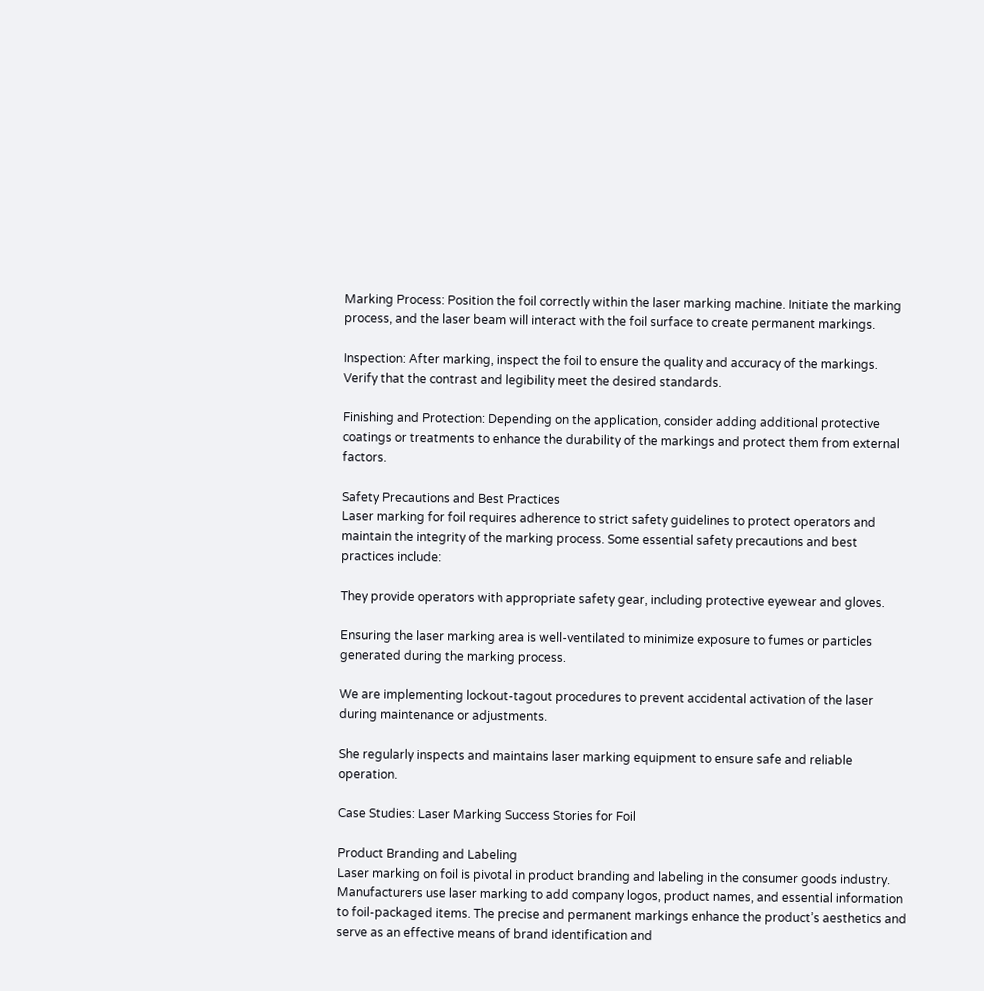Marking Process: Position the foil correctly within the laser marking machine. Initiate the marking process, and the laser beam will interact with the foil surface to create permanent markings.

Inspection: After marking, inspect the foil to ensure the quality and accuracy of the markings. Verify that the contrast and legibility meet the desired standards.

Finishing and Protection: Depending on the application, consider adding additional protective coatings or treatments to enhance the durability of the markings and protect them from external factors.

Safety Precautions and Best Practices
Laser marking for foil requires adherence to strict safety guidelines to protect operators and maintain the integrity of the marking process. Some essential safety precautions and best practices include:

They provide operators with appropriate safety gear, including protective eyewear and gloves.

Ensuring the laser marking area is well-ventilated to minimize exposure to fumes or particles generated during the marking process.

We are implementing lockout-tagout procedures to prevent accidental activation of the laser during maintenance or adjustments.

She regularly inspects and maintains laser marking equipment to ensure safe and reliable operation.

Case Studies: Laser Marking Success Stories for Foil

Product Branding and Labeling
Laser marking on foil is pivotal in product branding and labeling in the consumer goods industry. Manufacturers use laser marking to add company logos, product names, and essential information to foil-packaged items. The precise and permanent markings enhance the product’s aesthetics and serve as an effective means of brand identification and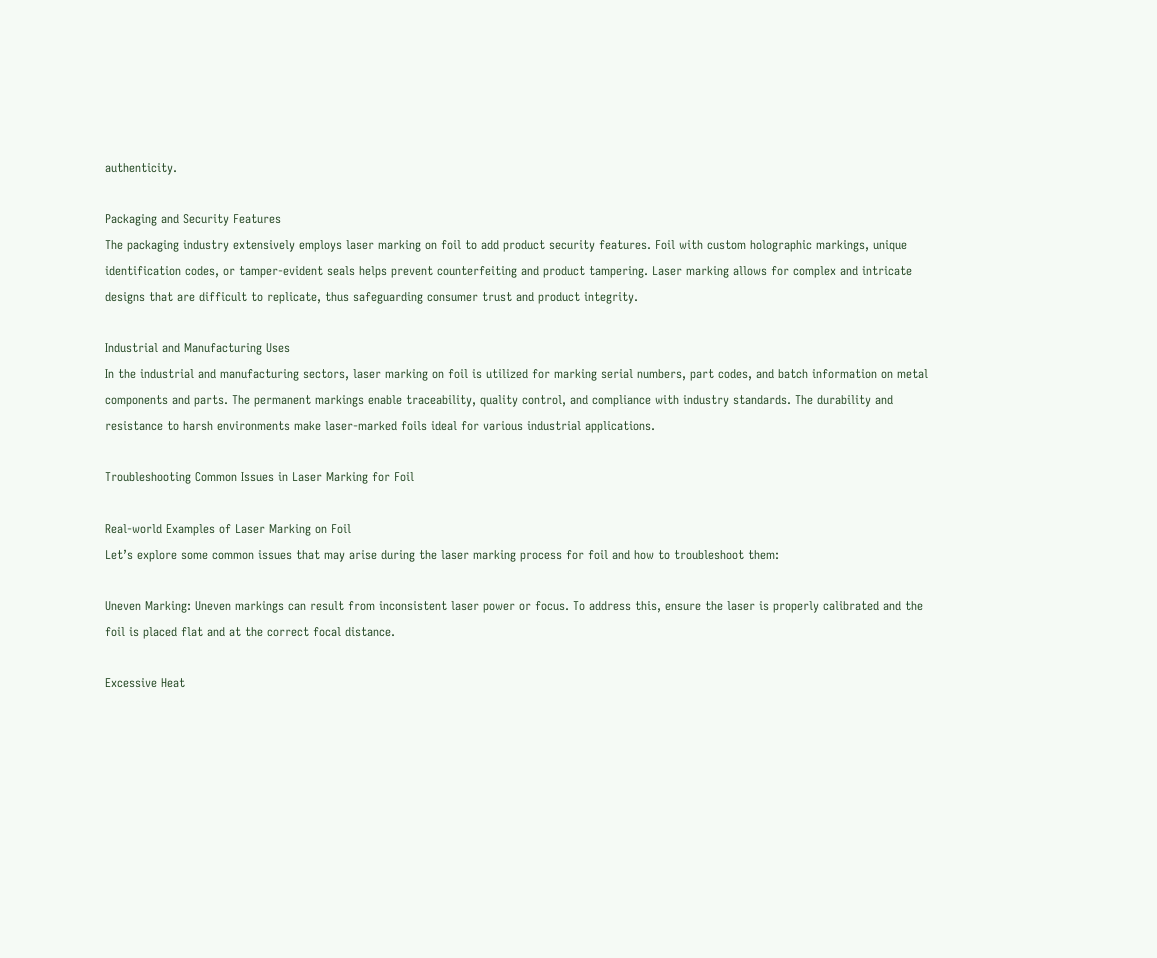authenticity.

Packaging and Security Features
The packaging industry extensively employs laser marking on foil to add product security features. Foil with custom holographic markings, unique identification codes, or tamper-evident seals helps prevent counterfeiting and product tampering. Laser marking allows for complex and intricate designs that are difficult to replicate, thus safeguarding consumer trust and product integrity.

Industrial and Manufacturing Uses
In the industrial and manufacturing sectors, laser marking on foil is utilized for marking serial numbers, part codes, and batch information on metal components and parts. The permanent markings enable traceability, quality control, and compliance with industry standards. The durability and resistance to harsh environments make laser-marked foils ideal for various industrial applications.

Troubleshooting Common Issues in Laser Marking for Foil

Real-world Examples of Laser Marking on Foil
Let’s explore some common issues that may arise during the laser marking process for foil and how to troubleshoot them:

Uneven Marking: Uneven markings can result from inconsistent laser power or focus. To address this, ensure the laser is properly calibrated and the foil is placed flat and at the correct focal distance.

Excessive Heat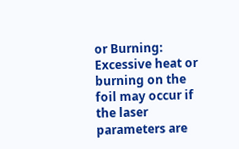or Burning: Excessive heat or burning on the foil may occur if the laser parameters are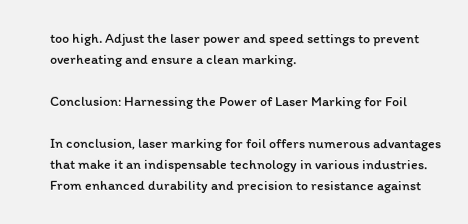too high. Adjust the laser power and speed settings to prevent overheating and ensure a clean marking.

Conclusion: Harnessing the Power of Laser Marking for Foil

In conclusion, laser marking for foil offers numerous advantages that make it an indispensable technology in various industries. From enhanced durability and precision to resistance against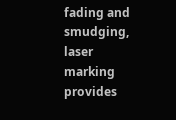fading and smudging, laser marking provides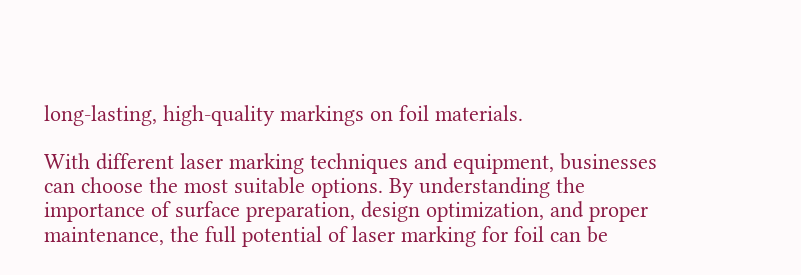long-lasting, high-quality markings on foil materials.

With different laser marking techniques and equipment, businesses can choose the most suitable options. By understanding the importance of surface preparation, design optimization, and proper maintenance, the full potential of laser marking for foil can be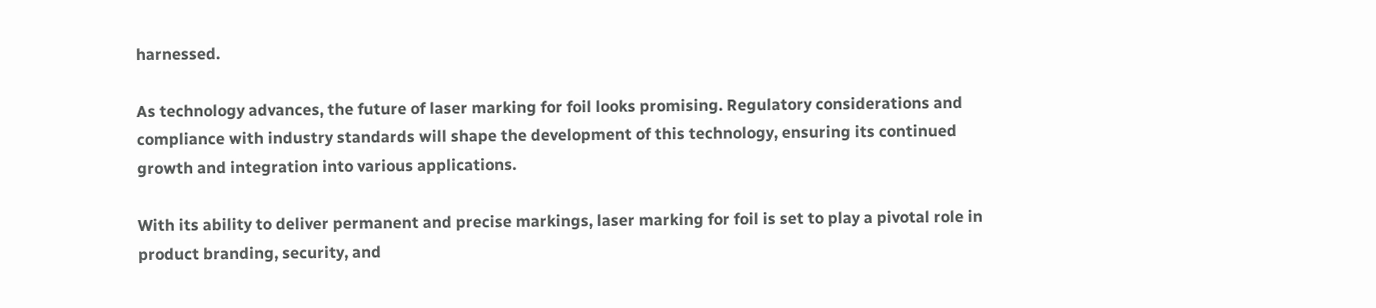harnessed.

As technology advances, the future of laser marking for foil looks promising. Regulatory considerations and compliance with industry standards will shape the development of this technology, ensuring its continued growth and integration into various applications.

With its ability to deliver permanent and precise markings, laser marking for foil is set to play a pivotal role in product branding, security, and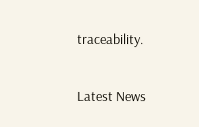traceability.

Latest News